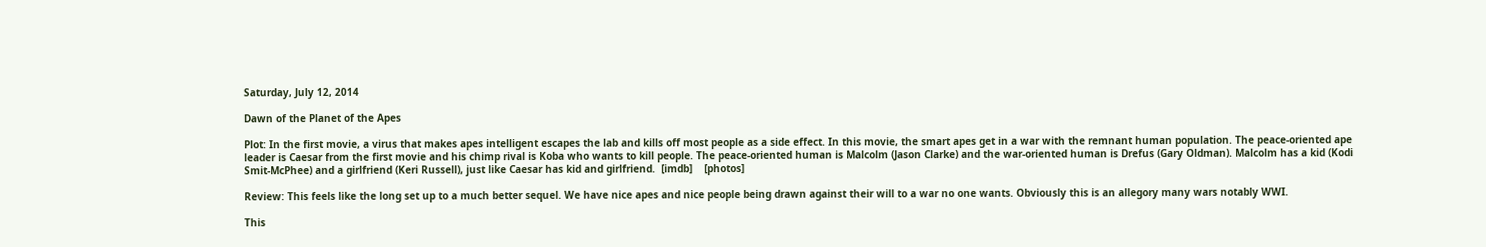Saturday, July 12, 2014

Dawn of the Planet of the Apes

Plot: In the first movie, a virus that makes apes intelligent escapes the lab and kills off most people as a side effect. In this movie, the smart apes get in a war with the remnant human population. The peace-oriented ape leader is Caesar from the first movie and his chimp rival is Koba who wants to kill people. The peace-oriented human is Malcolm (Jason Clarke) and the war-oriented human is Drefus (Gary Oldman). Malcolm has a kid (Kodi Smit-McPhee) and a girlfriend (Keri Russell), just like Caesar has kid and girlfriend.  [imdb]    [photos]

Review: This feels like the long set up to a much better sequel. We have nice apes and nice people being drawn against their will to a war no one wants. Obviously this is an allegory many wars notably WWI.

This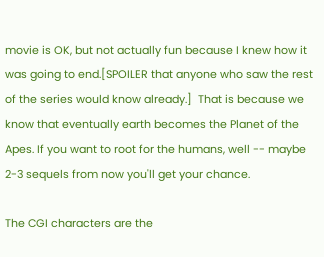movie is OK, but not actually fun because I knew how it was going to end.[SPOILER that anyone who saw the rest of the series would know already.]  That is because we know that eventually earth becomes the Planet of the Apes. If you want to root for the humans, well -- maybe 2-3 sequels from now you'll get your chance.

The CGI characters are the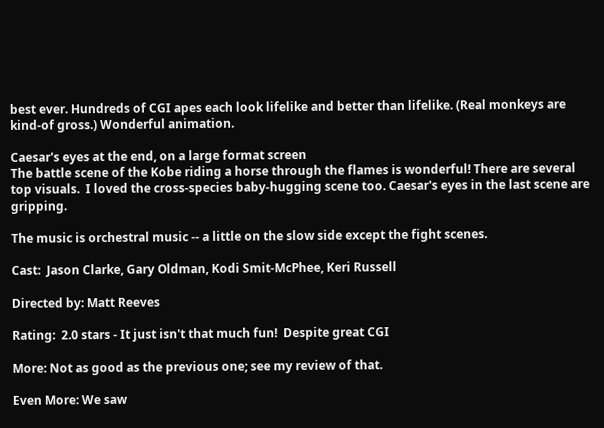best ever. Hundreds of CGI apes each look lifelike and better than lifelike. (Real monkeys are kind-of gross.) Wonderful animation.

Caesar's eyes at the end, on a large format screen
The battle scene of the Kobe riding a horse through the flames is wonderful! There are several top visuals.  I loved the cross-species baby-hugging scene too. Caesar's eyes in the last scene are gripping.

The music is orchestral music -- a little on the slow side except the fight scenes.

Cast:  Jason Clarke, Gary Oldman, Kodi Smit-McPhee, Keri Russell

Directed by: Matt Reeves

Rating:  2.0 stars - It just isn't that much fun!  Despite great CGI

More: Not as good as the previous one; see my review of that.

Even More: We saw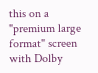this on a "premium large format" screen with Dolby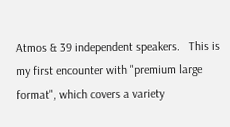Atmos & 39 independent speakers.   This is my first encounter with "premium large format", which covers a variety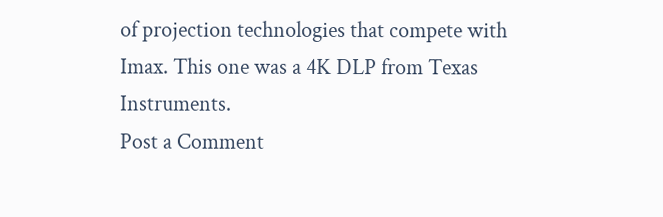of projection technologies that compete with Imax. This one was a 4K DLP from Texas Instruments.
Post a Comment